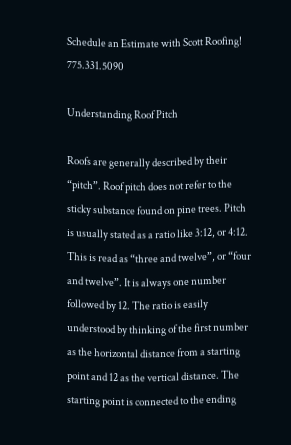Schedule an Estimate with Scott Roofing! 775.331.5090

Understanding Roof Pitch

Roofs are generally described by their “pitch”. Roof pitch does not refer to the sticky substance found on pine trees. Pitch is usually stated as a ratio like 3:12, or 4:12. This is read as “three and twelve”, or “four and twelve”. It is always one number followed by 12. The ratio is easily understood by thinking of the first number as the horizontal distance from a starting point and 12 as the vertical distance. The starting point is connected to the ending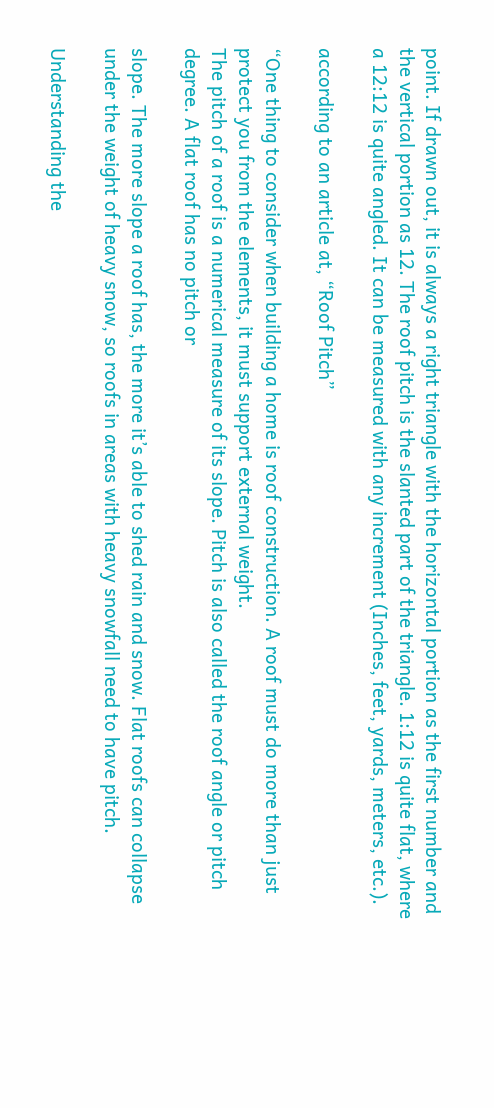point. If drawn out, it is always a right triangle with the horizontal portion as the first number and the vertical portion as 12. The roof pitch is the slanted part of the triangle. 1:12 is quite flat, where a 12:12 is quite angled. It can be measured with any increment (Inches, feet, yards, meters, etc.).

according to an article at, “Roof Pitch”

“One thing to consider when building a home is roof construction. A roof must do more than just protect you from the elements, it must support external weight.
The pitch of a roof is a numerical measure of its slope. Pitch is also called the roof angle or pitch degree. A flat roof has no pitch or

slope. The more slope a roof has, the more it’s able to shed rain and snow. Flat roofs can collapse under the weight of heavy snow, so roofs in areas with heavy snowfall need to have pitch.

Understanding the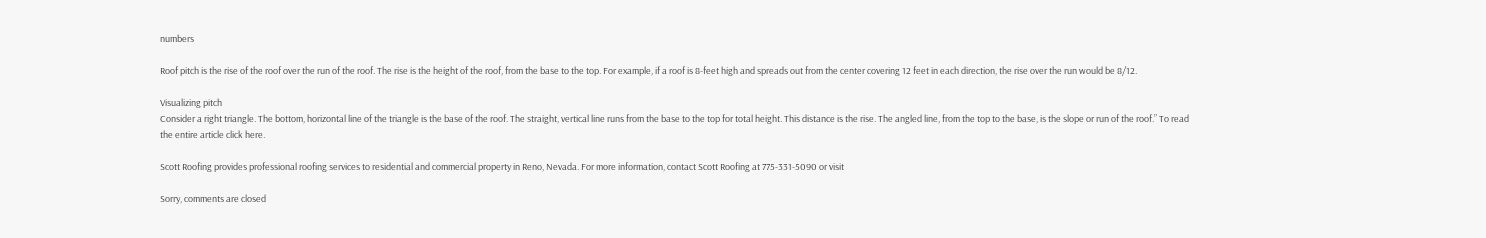numbers

Roof pitch is the rise of the roof over the run of the roof. The rise is the height of the roof, from the base to the top. For example, if a roof is 8-feet high and spreads out from the center covering 12 feet in each direction, the rise over the run would be 8/12.

Visualizing pitch
Consider a right triangle. The bottom, horizontal line of the triangle is the base of the roof. The straight, vertical line runs from the base to the top for total height. This distance is the rise. The angled line, from the top to the base, is the slope or run of the roof.” To read the entire article click here.

Scott Roofing provides professional roofing services to residential and commercial property in Reno, Nevada. For more information, contact Scott Roofing at 775-331-5090 or visit

Sorry, comments are closed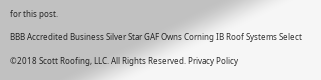for this post.

BBB Accredited Business Silver Star GAF Owns Corning IB Roof Systems Select

©2018 Scott Roofing, LLC. All Rights Reserved. Privacy Policy